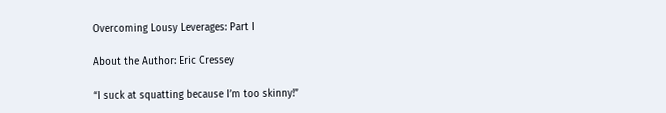Overcoming Lousy Leverages: Part I

About the Author: Eric Cressey

“I suck at squatting because I’m too skinny!”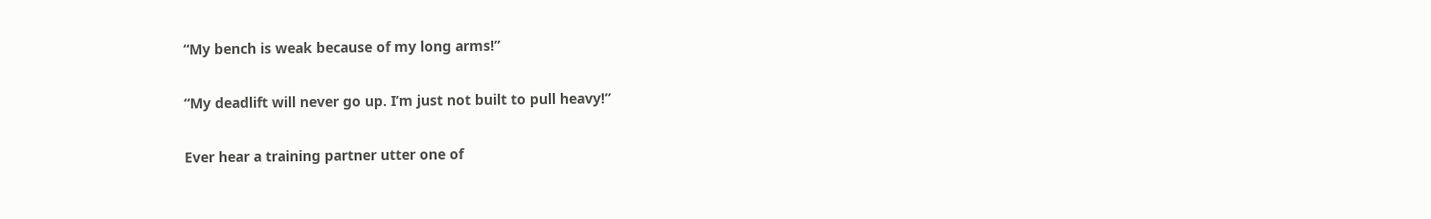“My bench is weak because of my long arms!”

“My deadlift will never go up. I’m just not built to pull heavy!”

Ever hear a training partner utter one of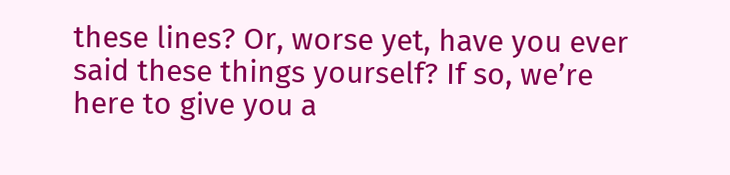these lines? Or, worse yet, have you ever said these things yourself? If so, we’re here to give you a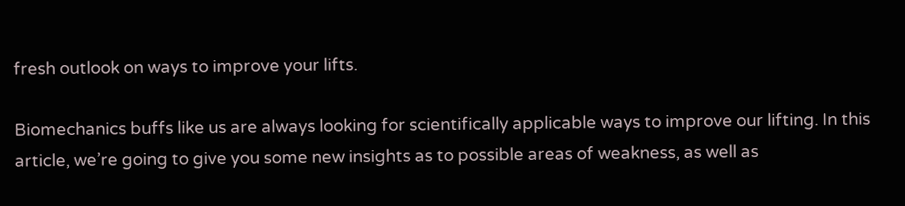fresh outlook on ways to improve your lifts.

Biomechanics buffs like us are always looking for scientifically applicable ways to improve our lifting. In this article, we’re going to give you some new insights as to possible areas of weakness, as well as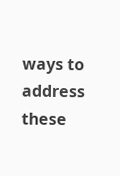ways to address these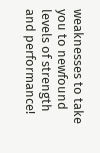weaknesses to take you to newfound levels of strength and performance!